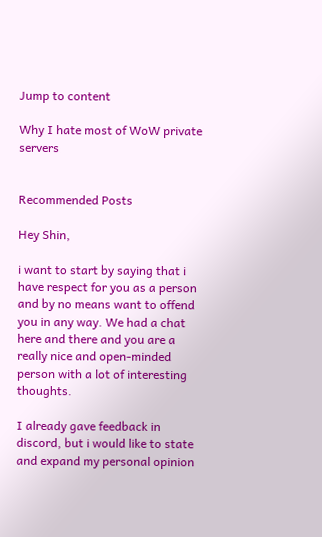Jump to content

Why I hate most of WoW private servers


Recommended Posts

Hey Shin,

i want to start by saying that i have respect for you as a person and by no means want to offend you in any way. We had a chat here and there and you are a really nice and open-minded person with a lot of interesting thoughts.

I already gave feedback in discord, but i would like to state and expand my personal opinion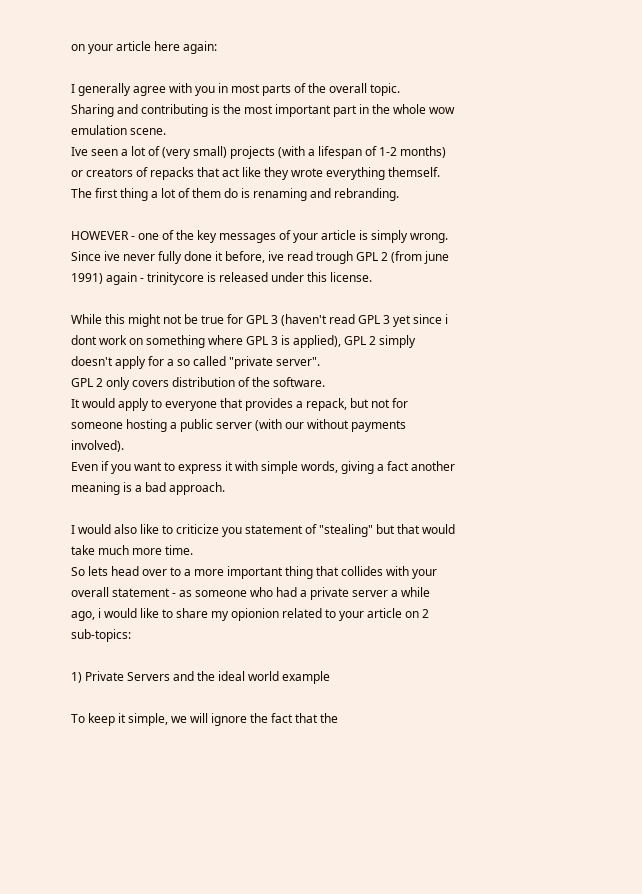on your article here again:

I generally agree with you in most parts of the overall topic.
Sharing and contributing is the most important part in the whole wow emulation scene.
Ive seen a lot of (very small) projects (with a lifespan of 1-2 months) or creators of repacks that act like they wrote everything themself.
The first thing a lot of them do is renaming and rebranding.

HOWEVER - one of the key messages of your article is simply wrong.
Since ive never fully done it before, ive read trough GPL 2 (from june 1991) again - trinitycore is released under this license.

While this might not be true for GPL 3 (haven't read GPL 3 yet since i dont work on something where GPL 3 is applied), GPL 2 simply doesn't apply for a so called "private server".
GPL 2 only covers distribution of the software.
It would apply to everyone that provides a repack, but not for someone hosting a public server (with our without payments involved).
Even if you want to express it with simple words, giving a fact another meaning is a bad approach.

I would also like to criticize you statement of "stealing" but that would take much more time.
So lets head over to a more important thing that collides with your overall statement - as someone who had a private server a while ago, i would like to share my opionion related to your article on 2 sub-topics:

1) Private Servers and the ideal world example

To keep it simple, we will ignore the fact that the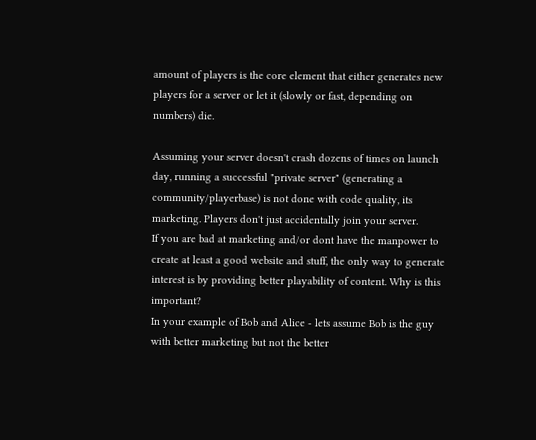amount of players is the core element that either generates new players for a server or let it (slowly or fast, depending on numbers) die.

Assuming your server doesn't crash dozens of times on launch day, running a successful "private server" (generating a community/playerbase) is not done with code quality, its marketing. Players don't just accidentally join your server.
If you are bad at marketing and/or dont have the manpower to create at least a good website and stuff, the only way to generate interest is by providing better playability of content. Why is this important?
In your example of Bob and Alice - lets assume Bob is the guy with better marketing but not the better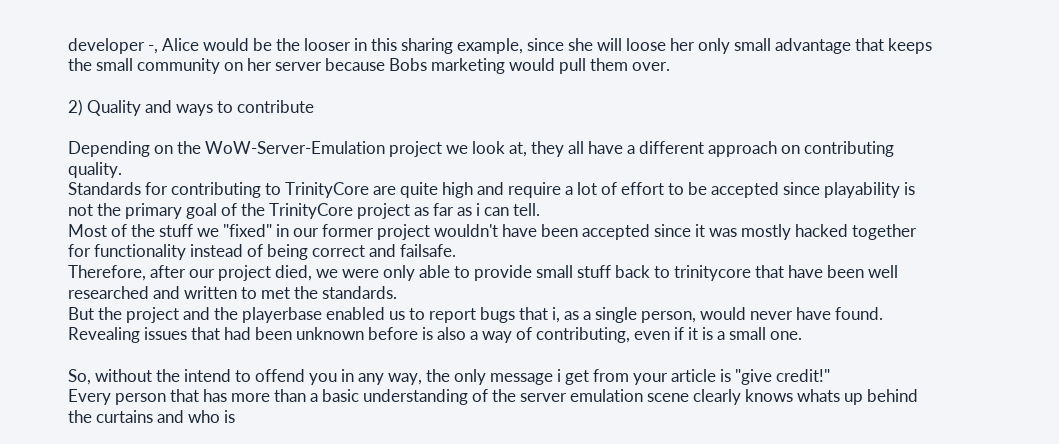developer -, Alice would be the looser in this sharing example, since she will loose her only small advantage that keeps the small community on her server because Bobs marketing would pull them over.

2) Quality and ways to contribute

Depending on the WoW-Server-Emulation project we look at, they all have a different approach on contributing quality.
Standards for contributing to TrinityCore are quite high and require a lot of effort to be accepted since playability is not the primary goal of the TrinityCore project as far as i can tell.
Most of the stuff we "fixed" in our former project wouldn't have been accepted since it was mostly hacked together for functionality instead of being correct and failsafe.
Therefore, after our project died, we were only able to provide small stuff back to trinitycore that have been well researched and written to met the standards.
But the project and the playerbase enabled us to report bugs that i, as a single person, would never have found. Revealing issues that had been unknown before is also a way of contributing, even if it is a small one.

So, without the intend to offend you in any way, the only message i get from your article is "give credit!"
Every person that has more than a basic understanding of the server emulation scene clearly knows whats up behind the curtains and who is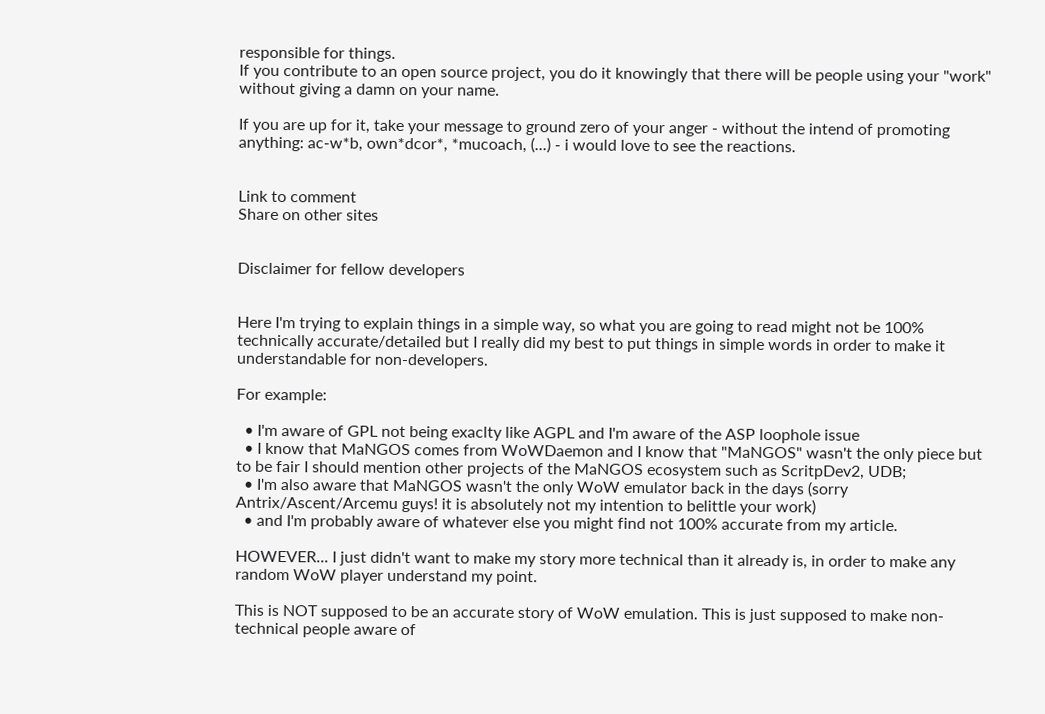responsible for things.
If you contribute to an open source project, you do it knowingly that there will be people using your "work" without giving a damn on your name.

If you are up for it, take your message to ground zero of your anger - without the intend of promoting anything: ac-w*b, own*dcor*, *mucoach, (...) - i would love to see the reactions.


Link to comment
Share on other sites


Disclaimer for fellow developers


Here I'm trying to explain things in a simple way, so what you are going to read might not be 100% technically accurate/detailed but I really did my best to put things in simple words in order to make it understandable for non-developers.

For example:

  • I'm aware of GPL not being exaclty like AGPL and I'm aware of the ASP loophole issue
  • I know that MaNGOS comes from WoWDaemon and I know that "MaNGOS" wasn't the only piece but to be fair I should mention other projects of the MaNGOS ecosystem such as ScritpDev2, UDB;
  • I'm also aware that MaNGOS wasn't the only WoW emulator back in the days (sorry Antrix/Ascent/Arcemu guys! it is absolutely not my intention to belittle your work)
  • and I'm probably aware of whatever else you might find not 100% accurate from my article.

HOWEVER... I just didn't want to make my story more technical than it already is, in order to make any random WoW player understand my point.

This is NOT supposed to be an accurate story of WoW emulation. This is just supposed to make non-technical people aware of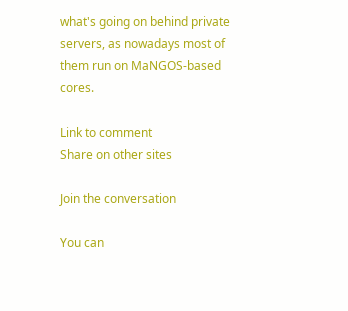what's going on behind private servers, as nowadays most of them run on MaNGOS-based cores.

Link to comment
Share on other sites

Join the conversation

You can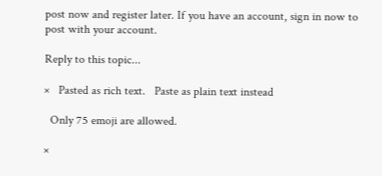post now and register later. If you have an account, sign in now to post with your account.

Reply to this topic...

×   Pasted as rich text.   Paste as plain text instead

  Only 75 emoji are allowed.

×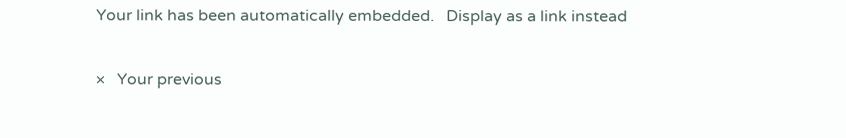Your link has been automatically embedded.   Display as a link instead

×   Your previous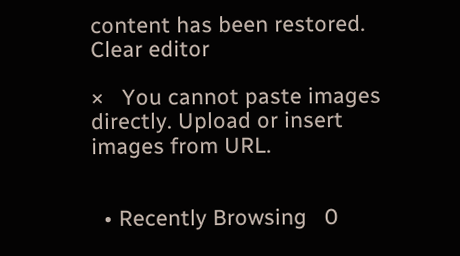content has been restored.   Clear editor

×   You cannot paste images directly. Upload or insert images from URL.


  • Recently Browsing   0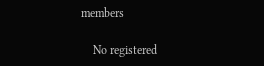members

    No registered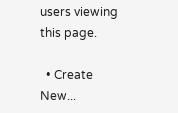users viewing this page.

  • Create New...